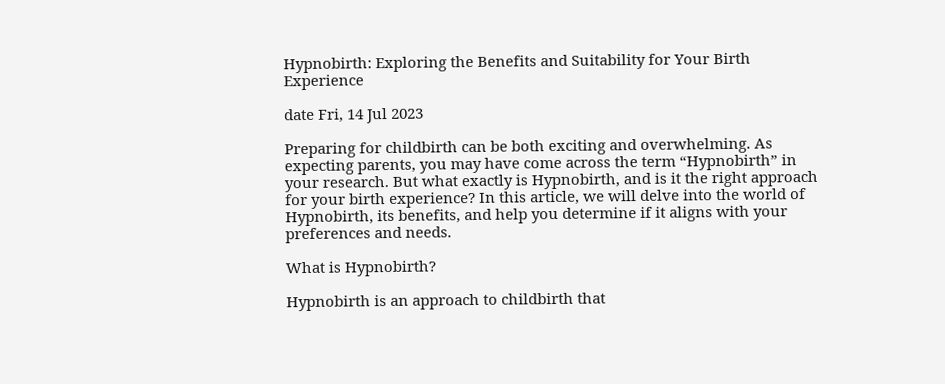Hypnobirth: Exploring the Benefits and Suitability for Your Birth Experience

date Fri, 14 Jul 2023

Preparing for childbirth can be both exciting and overwhelming. As expecting parents, you may have come across the term “Hypnobirth” in your research. But what exactly is Hypnobirth, and is it the right approach for your birth experience? In this article, we will delve into the world of Hypnobirth, its benefits, and help you determine if it aligns with your preferences and needs.

What is Hypnobirth?

Hypnobirth is an approach to childbirth that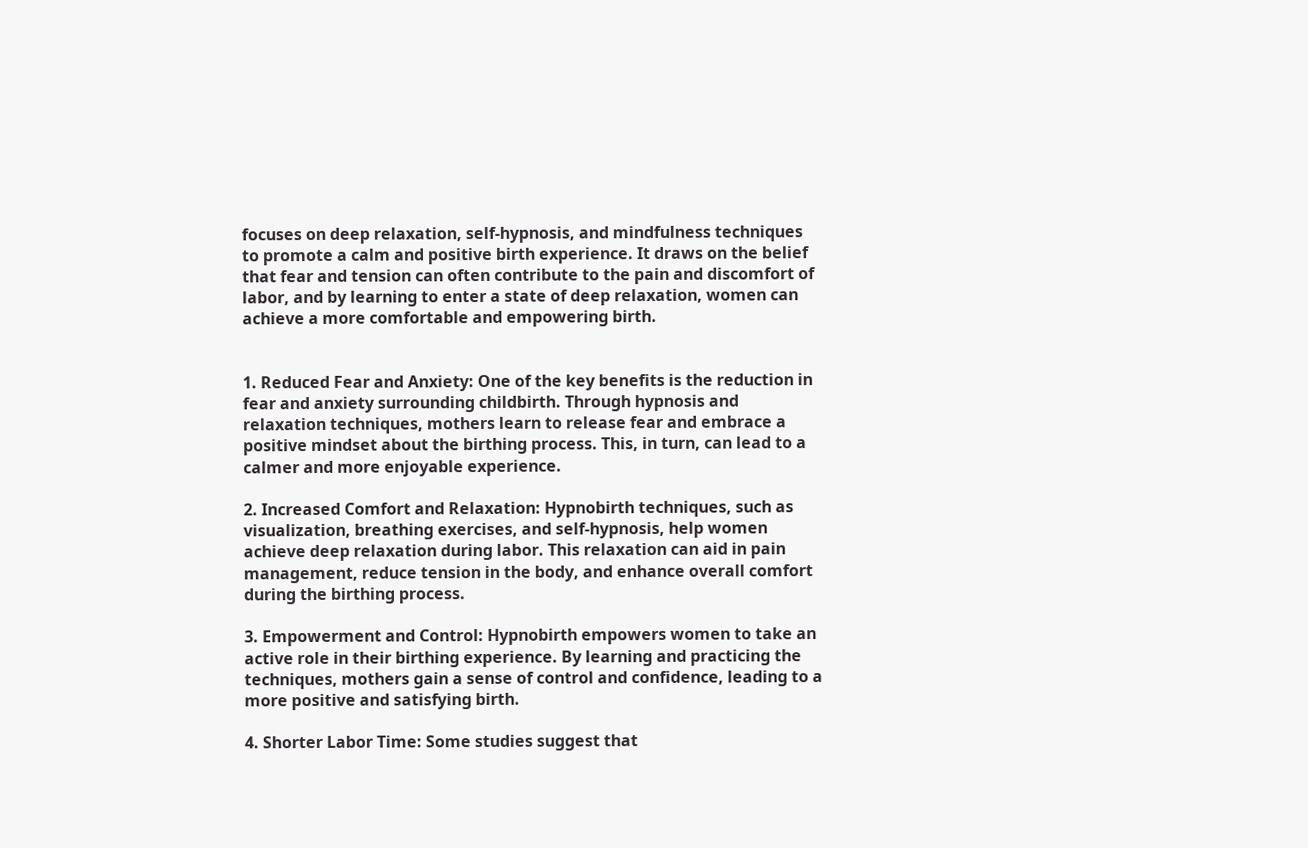focuses on deep relaxation, self-hypnosis, and mindfulness techniques to promote a calm and positive birth experience. It draws on the belief that fear and tension can often contribute to the pain and discomfort of labor, and by learning to enter a state of deep relaxation, women can achieve a more comfortable and empowering birth.


1. Reduced Fear and Anxiety: One of the key benefits is the reduction in fear and anxiety surrounding childbirth. Through hypnosis and relaxation techniques, mothers learn to release fear and embrace a positive mindset about the birthing process. This, in turn, can lead to a calmer and more enjoyable experience.

2. Increased Comfort and Relaxation: Hypnobirth techniques, such as visualization, breathing exercises, and self-hypnosis, help women achieve deep relaxation during labor. This relaxation can aid in pain management, reduce tension in the body, and enhance overall comfort during the birthing process.

3. Empowerment and Control: Hypnobirth empowers women to take an active role in their birthing experience. By learning and practicing the techniques, mothers gain a sense of control and confidence, leading to a more positive and satisfying birth.

4. Shorter Labor Time: Some studies suggest that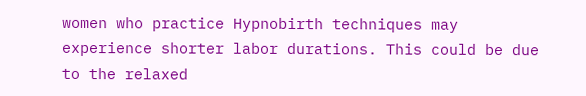women who practice Hypnobirth techniques may experience shorter labor durations. This could be due to the relaxed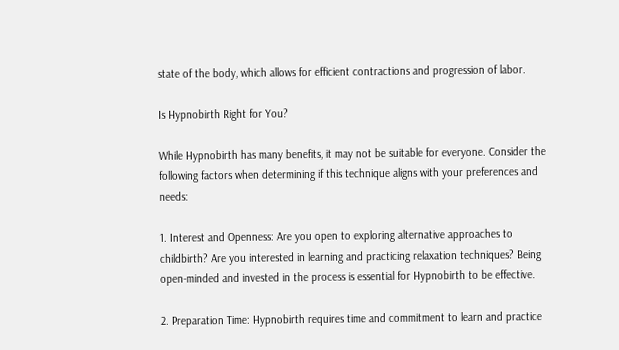state of the body, which allows for efficient contractions and progression of labor.

Is Hypnobirth Right for You?

While Hypnobirth has many benefits, it may not be suitable for everyone. Consider the following factors when determining if this technique aligns with your preferences and needs:

1. Interest and Openness: Are you open to exploring alternative approaches to childbirth? Are you interested in learning and practicing relaxation techniques? Being open-minded and invested in the process is essential for Hypnobirth to be effective.

2. Preparation Time: Hypnobirth requires time and commitment to learn and practice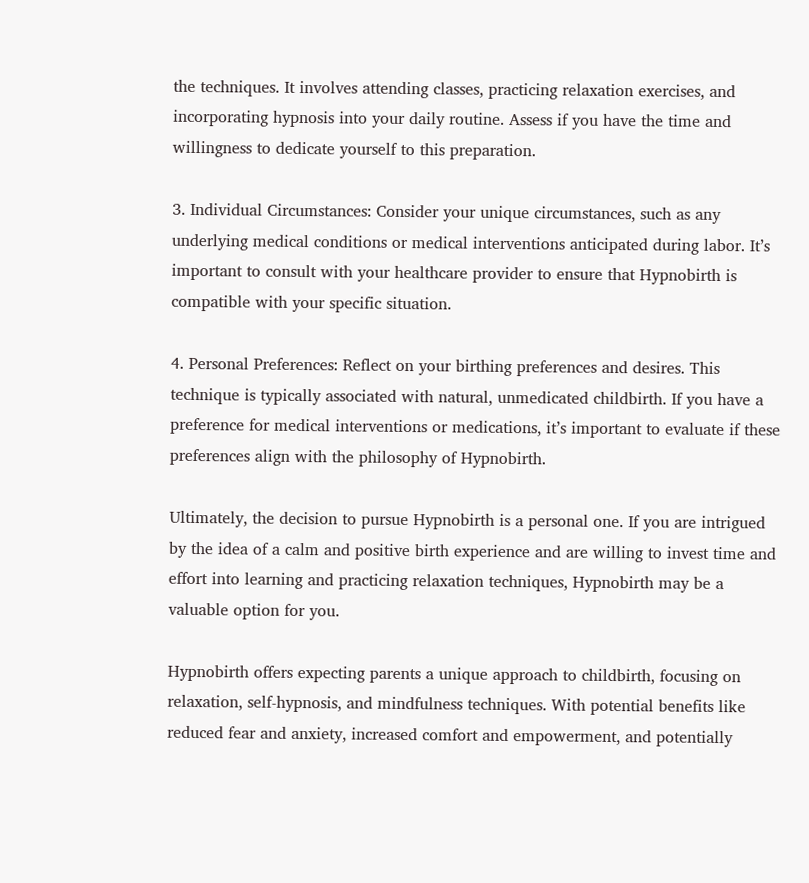the techniques. It involves attending classes, practicing relaxation exercises, and incorporating hypnosis into your daily routine. Assess if you have the time and willingness to dedicate yourself to this preparation.

3. Individual Circumstances: Consider your unique circumstances, such as any underlying medical conditions or medical interventions anticipated during labor. It’s important to consult with your healthcare provider to ensure that Hypnobirth is compatible with your specific situation.

4. Personal Preferences: Reflect on your birthing preferences and desires. This technique is typically associated with natural, unmedicated childbirth. If you have a preference for medical interventions or medications, it’s important to evaluate if these preferences align with the philosophy of Hypnobirth.

Ultimately, the decision to pursue Hypnobirth is a personal one. If you are intrigued by the idea of a calm and positive birth experience and are willing to invest time and effort into learning and practicing relaxation techniques, Hypnobirth may be a valuable option for you.

Hypnobirth offers expecting parents a unique approach to childbirth, focusing on relaxation, self-hypnosis, and mindfulness techniques. With potential benefits like reduced fear and anxiety, increased comfort and empowerment, and potentially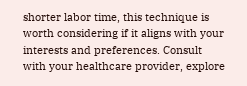shorter labor time, this technique is worth considering if it aligns with your interests and preferences. Consult with your healthcare provider, explore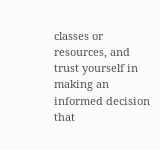classes or resources, and trust yourself in making an informed decision that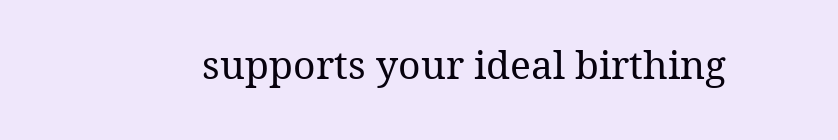supports your ideal birthing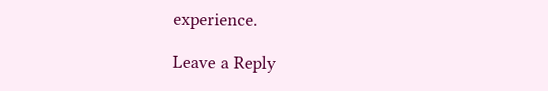experience.

Leave a Reply